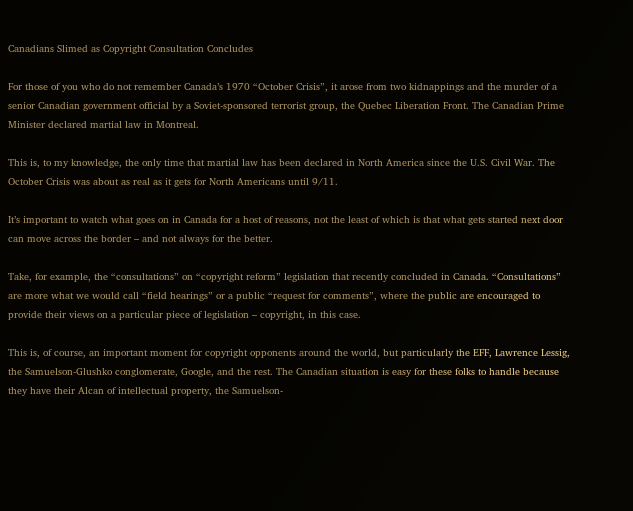Canadians Slimed as Copyright Consultation Concludes

For those of you who do not remember Canada’s 1970 “October Crisis”, it arose from two kidnappings and the murder of a senior Canadian government official by a Soviet-sponsored terrorist group, the Quebec Liberation Front. The Canadian Prime Minister declared martial law in Montreal.

This is, to my knowledge, the only time that martial law has been declared in North America since the U.S. Civil War. The October Crisis was about as real as it gets for North Americans until 9/11.

It’s important to watch what goes on in Canada for a host of reasons, not the least of which is that what gets started next door can move across the border – and not always for the better.

Take, for example, the “consultations” on “copyright reform” legislation that recently concluded in Canada. “Consultations” are more what we would call “field hearings” or a public “request for comments”, where the public are encouraged to provide their views on a particular piece of legislation – copyright, in this case.

This is, of course, an important moment for copyright opponents around the world, but particularly the EFF, Lawrence Lessig, the Samuelson-Glushko conglomerate, Google, and the rest. The Canadian situation is easy for these folks to handle because they have their Alcan of intellectual property, the Samuelson-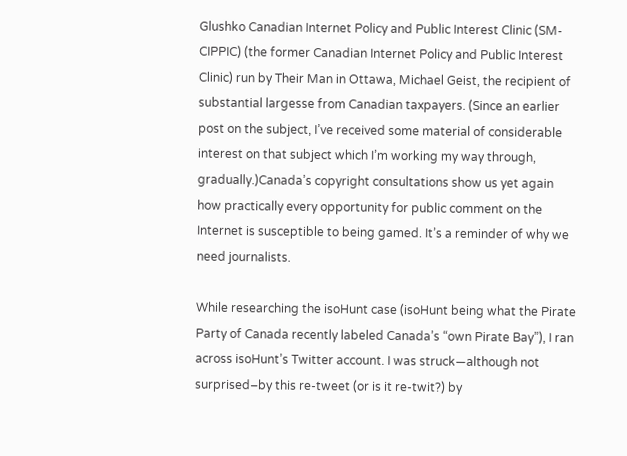Glushko Canadian Internet Policy and Public Interest Clinic (SM-CIPPIC) (the former Canadian Internet Policy and Public Interest Clinic) run by Their Man in Ottawa, Michael Geist, the recipient of substantial largesse from Canadian taxpayers. (Since an earlier post on the subject, I’ve received some material of considerable interest on that subject which I’m working my way through, gradually.)Canada’s copyright consultations show us yet again how practically every opportunity for public comment on the Internet is susceptible to being gamed. It’s a reminder of why we need journalists.

While researching the isoHunt case (isoHunt being what the Pirate Party of Canada recently labeled Canada’s “own Pirate Bay”), I ran across isoHunt’s Twitter account. I was struck—although not surprised–by this re-tweet (or is it re-twit?) by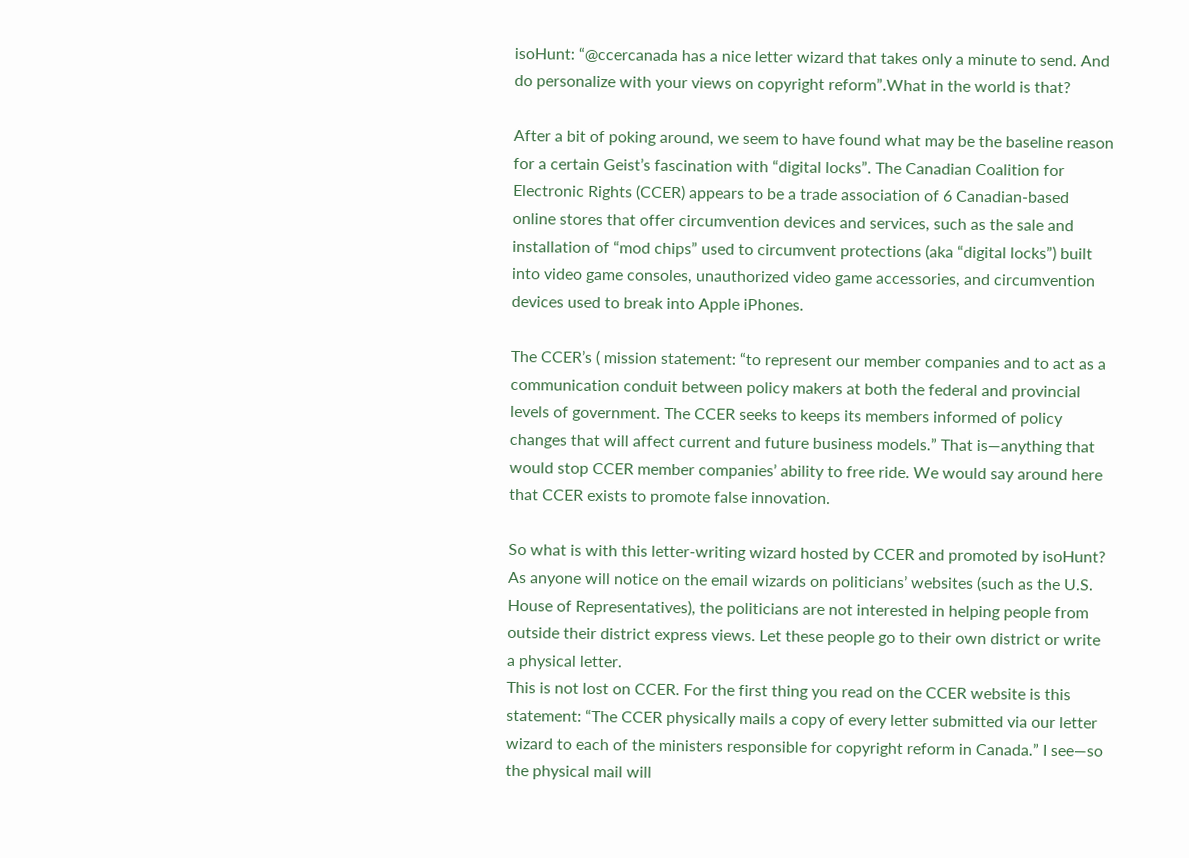isoHunt: “@ccercanada has a nice letter wizard that takes only a minute to send. And do personalize with your views on copyright reform”.What in the world is that?

After a bit of poking around, we seem to have found what may be the baseline reason for a certain Geist’s fascination with “digital locks”. The Canadian Coalition for Electronic Rights (CCER) appears to be a trade association of 6 Canadian-based online stores that offer circumvention devices and services, such as the sale and installation of “mod chips” used to circumvent protections (aka “digital locks”) built into video game consoles, unauthorized video game accessories, and circumvention devices used to break into Apple iPhones.

The CCER’s ( mission statement: “to represent our member companies and to act as a communication conduit between policy makers at both the federal and provincial levels of government. The CCER seeks to keeps its members informed of policy changes that will affect current and future business models.” That is—anything that would stop CCER member companies’ ability to free ride. We would say around here that CCER exists to promote false innovation.

So what is with this letter-writing wizard hosted by CCER and promoted by isoHunt? As anyone will notice on the email wizards on politicians’ websites (such as the U.S. House of Representatives), the politicians are not interested in helping people from outside their district express views. Let these people go to their own district or write a physical letter.
This is not lost on CCER. For the first thing you read on the CCER website is this statement: “The CCER physically mails a copy of every letter submitted via our letter wizard to each of the ministers responsible for copyright reform in Canada.” I see—so the physical mail will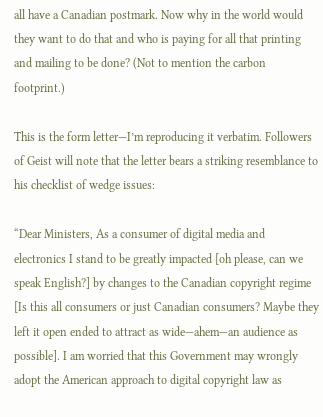all have a Canadian postmark. Now why in the world would they want to do that and who is paying for all that printing and mailing to be done? (Not to mention the carbon footprint.)

This is the form letter—I’m reproducing it verbatim. Followers of Geist will note that the letter bears a striking resemblance to his checklist of wedge issues:

“Dear Ministers, As a consumer of digital media and electronics I stand to be greatly impacted [oh please, can we speak English?] by changes to the Canadian copyright regime [Is this all consumers or just Canadian consumers? Maybe they left it open ended to attract as wide—ahem—an audience as possible]. I am worried that this Government may wrongly adopt the American approach to digital copyright law as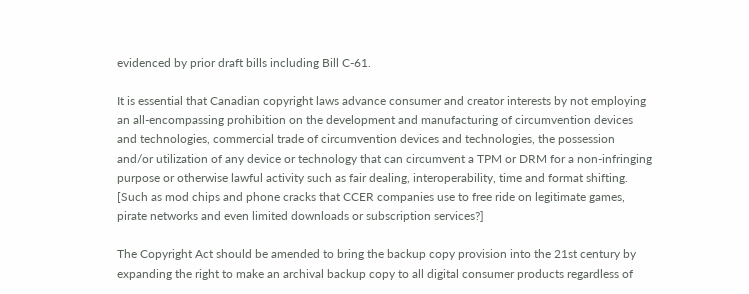evidenced by prior draft bills including Bill C-61.

It is essential that Canadian copyright laws advance consumer and creator interests by not employing an all-encompassing prohibition on the development and manufacturing of circumvention devices and technologies, commercial trade of circumvention devices and technologies, the possession and/or utilization of any device or technology that can circumvent a TPM or DRM for a non-infringing purpose or otherwise lawful activity such as fair dealing, interoperability, time and format shifting. [Such as mod chips and phone cracks that CCER companies use to free ride on legitimate games, pirate networks and even limited downloads or subscription services?]

The Copyright Act should be amended to bring the backup copy provision into the 21st century by expanding the right to make an archival backup copy to all digital consumer products regardless of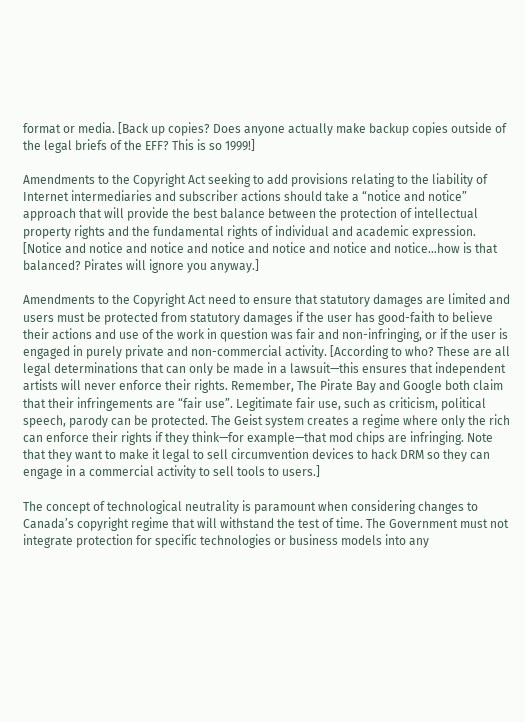format or media. [Back up copies? Does anyone actually make backup copies outside of the legal briefs of the EFF? This is so 1999!]

Amendments to the Copyright Act seeking to add provisions relating to the liability of Internet intermediaries and subscriber actions should take a “notice and notice” approach that will provide the best balance between the protection of intellectual property rights and the fundamental rights of individual and academic expression. [Notice and notice and notice and notice and notice and notice and notice…how is that balanced? Pirates will ignore you anyway.]

Amendments to the Copyright Act need to ensure that statutory damages are limited and users must be protected from statutory damages if the user has good-faith to believe their actions and use of the work in question was fair and non-infringing, or if the user is engaged in purely private and non-commercial activity. [According to who? These are all legal determinations that can only be made in a lawsuit—this ensures that independent artists will never enforce their rights. Remember, The Pirate Bay and Google both claim that their infringements are “fair use”. Legitimate fair use, such as criticism, political speech, parody can be protected. The Geist system creates a regime where only the rich can enforce their rights if they think—for example—that mod chips are infringing. Note that they want to make it legal to sell circumvention devices to hack DRM so they can engage in a commercial activity to sell tools to users.]

The concept of technological neutrality is paramount when considering changes to Canada’s copyright regime that will withstand the test of time. The Government must not integrate protection for specific technologies or business models into any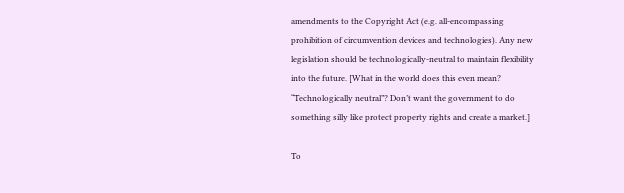amendments to the Copyright Act (e.g. all-encompassing prohibition of circumvention devices and technologies). Any new legislation should be technologically-neutral to maintain flexibility into the future. [What in the world does this even mean? “Technologically neutral”? Don’t want the government to do something silly like protect property rights and create a market.]

To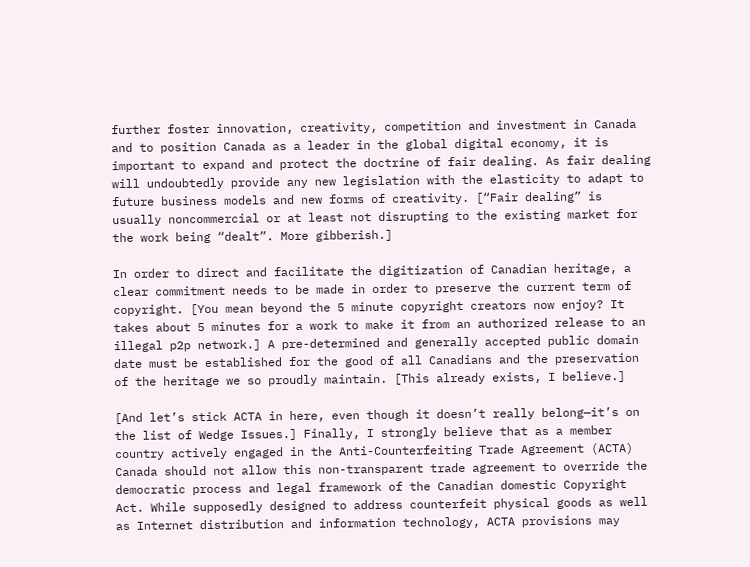further foster innovation, creativity, competition and investment in Canada and to position Canada as a leader in the global digital economy, it is important to expand and protect the doctrine of fair dealing. As fair dealing will undoubtedly provide any new legislation with the elasticity to adapt to future business models and new forms of creativity. [“Fair dealing” is usually noncommercial or at least not disrupting to the existing market for the work being “dealt”. More gibberish.]

In order to direct and facilitate the digitization of Canadian heritage, a clear commitment needs to be made in order to preserve the current term of copyright. [You mean beyond the 5 minute copyright creators now enjoy? It takes about 5 minutes for a work to make it from an authorized release to an illegal p2p network.] A pre-determined and generally accepted public domain date must be established for the good of all Canadians and the preservation of the heritage we so proudly maintain. [This already exists, I believe.]

[And let’s stick ACTA in here, even though it doesn’t really belong—it’s on the list of Wedge Issues.] Finally, I strongly believe that as a member country actively engaged in the Anti-Counterfeiting Trade Agreement (ACTA) Canada should not allow this non-transparent trade agreement to override the democratic process and legal framework of the Canadian domestic Copyright Act. While supposedly designed to address counterfeit physical goods as well as Internet distribution and information technology, ACTA provisions may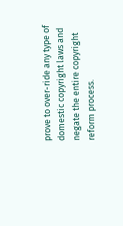prove to over-ride any type of domestic copyright laws and negate the entire copyright reform process.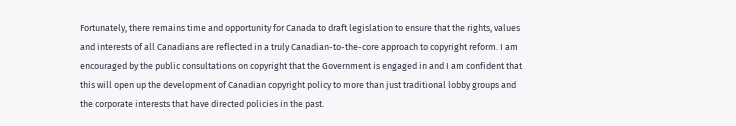Fortunately, there remains time and opportunity for Canada to draft legislation to ensure that the rights, values and interests of all Canadians are reflected in a truly Canadian-to-the-core approach to copyright reform. I am encouraged by the public consultations on copyright that the Government is engaged in and I am confident that this will open up the development of Canadian copyright policy to more than just traditional lobby groups and the corporate interests that have directed policies in the past.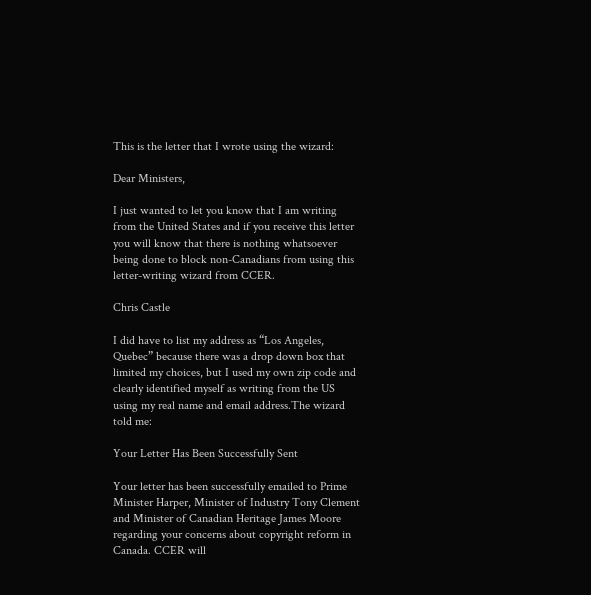This is the letter that I wrote using the wizard:

Dear Ministers,

I just wanted to let you know that I am writing from the United States and if you receive this letter you will know that there is nothing whatsoever being done to block non-Canadians from using this letter-writing wizard from CCER.

Chris Castle

I did have to list my address as “Los Angeles, Quebec” because there was a drop down box that limited my choices, but I used my own zip code and clearly identified myself as writing from the US using my real name and email address.The wizard told me:

Your Letter Has Been Successfully Sent

Your letter has been successfully emailed to Prime Minister Harper, Minister of Industry Tony Clement and Minister of Canadian Heritage James Moore regarding your concerns about copyright reform in Canada. CCER will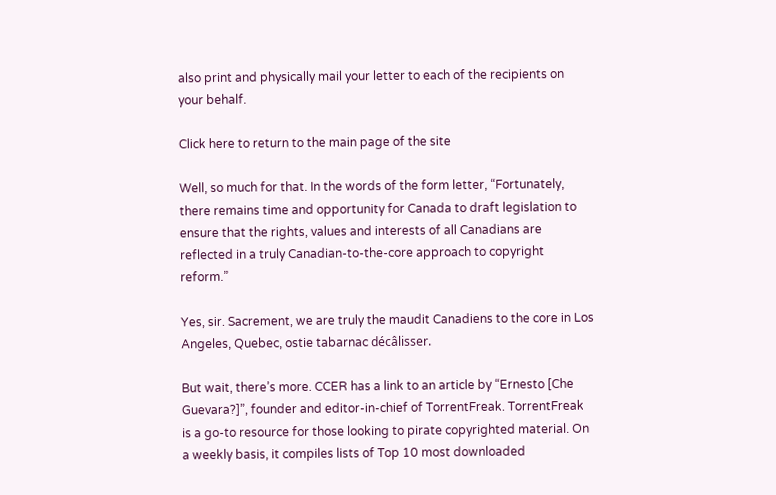also print and physically mail your letter to each of the recipients on your behalf.

Click here to return to the main page of the site

Well, so much for that. In the words of the form letter, “Fortunately, there remains time and opportunity for Canada to draft legislation to ensure that the rights, values and interests of all Canadians are reflected in a truly Canadian-to-the-core approach to copyright reform.”

Yes, sir. Sacrement, we are truly the maudit Canadiens to the core in Los Angeles, Quebec, ostie tabarnac décâlisser.

But wait, there’s more. CCER has a link to an article by “Ernesto [Che Guevara?]”, founder and editor-in-chief of TorrentFreak. TorrentFreak is a go-to resource for those looking to pirate copyrighted material. On a weekly basis, it compiles lists of Top 10 most downloaded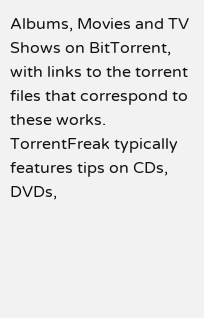Albums, Movies and TV Shows on BitTorrent, with links to the torrent files that correspond to these works. TorrentFreak typically features tips on CDs, DVDs,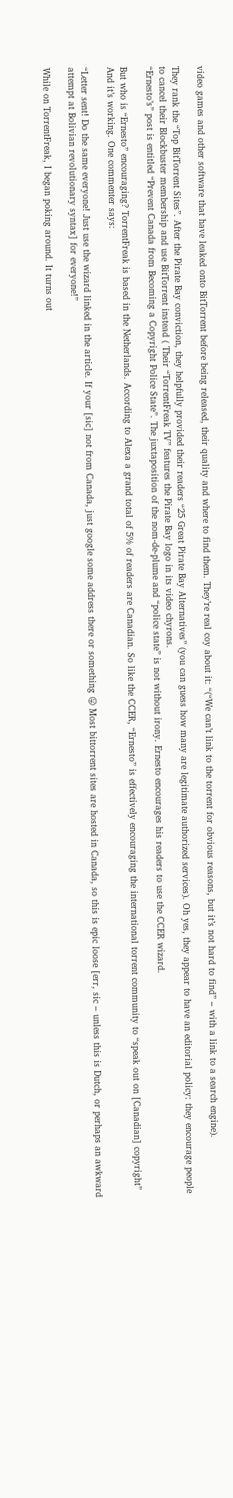video games and other software that have leaked onto BitTorrent before being released, their quality and where to find them. They’re real coy about it: “(“We can’t link to the torrent for obvious reasons, but it’s not hard to find” – with a link to a search engine).

They rank the “Top BitTorrent Sites”. After the Pirate Bay conviction, they helpfully provided their readers “25 Great Pirate Bay Alternatives” (you can guess how many are legitimate authorized services). Oh yes, they appear to have an editorial policy: they encourage people to cancel their Blockbuster membership and use BitTorrent instead ( Their “TorrentFreak TV” features the Pirate Bay logo in its video chyrons.
“Ernesto’s” post is entitled “Prevent Canada from Becoming a Copyright Police State”. The juxtaposition of the nom-de-plume and “police state” is not without irony. Ernesto encourages his readers to use the CCER wizard.

But who is “Ernesto” encouraging? TorrentFreak is based in the Netherlands. According to Alexa a grand total of 5% of readers are Canadian. So like the CCER, “Ernesto” is effectively encouraging the international torrent community to “speak out on [Canadian] copyright”
And it’s working. One commenter says:

“Letter sent! Do the same everyone! Just use the wizard linked in the article. If your [sic] not from Canada, just google some address there or something 😛 Most bittorrent sites are hosted in Canada, so this is epic loose [err, sic – unless this is Dutch, or perhaps an awkward attempt at Bolivian revolutionary syntax] for everyone!”

While on TorrentFreak, I began poking around. It turns out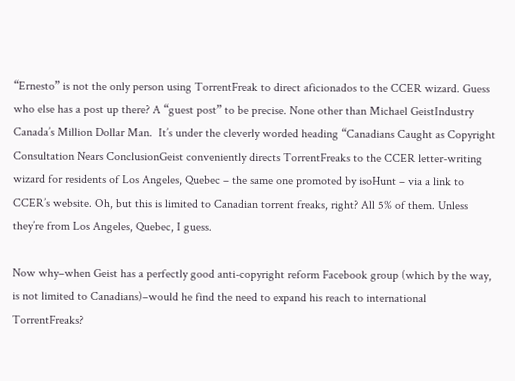“Ernesto” is not the only person using TorrentFreak to direct aficionados to the CCER wizard. Guess who else has a post up there? A “guest post” to be precise. None other than Michael GeistIndustry Canada’s Million Dollar Man.  It’s under the cleverly worded heading “Canadians Caught as Copyright Consultation Nears ConclusionGeist conveniently directs TorrentFreaks to the CCER letter-writing wizard for residents of Los Angeles, Quebec – the same one promoted by isoHunt – via a link to CCER’s website. Oh, but this is limited to Canadian torrent freaks, right? All 5% of them. Unless they’re from Los Angeles, Quebec, I guess.

Now why–when Geist has a perfectly good anti-copyright reform Facebook group (which by the way, is not limited to Canadians)–would he find the need to expand his reach to international TorrentFreaks?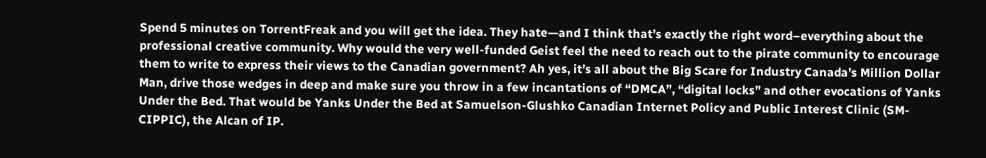Spend 5 minutes on TorrentFreak and you will get the idea. They hate—and I think that’s exactly the right word–everything about the professional creative community. Why would the very well-funded Geist feel the need to reach out to the pirate community to encourage them to write to express their views to the Canadian government? Ah yes, it’s all about the Big Scare for Industry Canada’s Million Dollar Man, drive those wedges in deep and make sure you throw in a few incantations of “DMCA”, “digital locks” and other evocations of Yanks Under the Bed. That would be Yanks Under the Bed at Samuelson-Glushko Canadian Internet Policy and Public Interest Clinic (SM-CIPPIC), the Alcan of IP.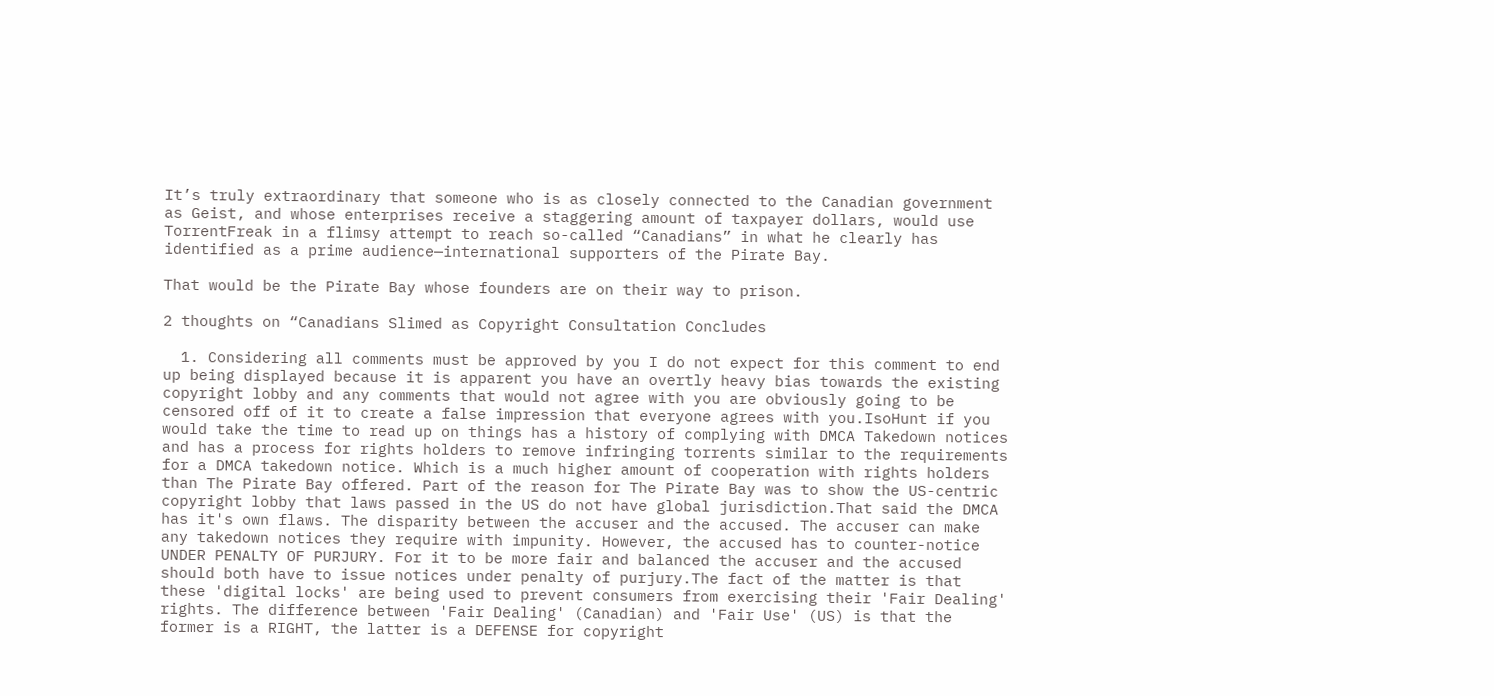It’s truly extraordinary that someone who is as closely connected to the Canadian government as Geist, and whose enterprises receive a staggering amount of taxpayer dollars, would use TorrentFreak in a flimsy attempt to reach so-called “Canadians” in what he clearly has identified as a prime audience—international supporters of the Pirate Bay.

That would be the Pirate Bay whose founders are on their way to prison.

2 thoughts on “Canadians Slimed as Copyright Consultation Concludes

  1. Considering all comments must be approved by you I do not expect for this comment to end up being displayed because it is apparent you have an overtly heavy bias towards the existing copyright lobby and any comments that would not agree with you are obviously going to be censored off of it to create a false impression that everyone agrees with you.IsoHunt if you would take the time to read up on things has a history of complying with DMCA Takedown notices and has a process for rights holders to remove infringing torrents similar to the requirements for a DMCA takedown notice. Which is a much higher amount of cooperation with rights holders than The Pirate Bay offered. Part of the reason for The Pirate Bay was to show the US-centric copyright lobby that laws passed in the US do not have global jurisdiction.That said the DMCA has it's own flaws. The disparity between the accuser and the accused. The accuser can make any takedown notices they require with impunity. However, the accused has to counter-notice UNDER PENALTY OF PURJURY. For it to be more fair and balanced the accuser and the accused should both have to issue notices under penalty of purjury.The fact of the matter is that these 'digital locks' are being used to prevent consumers from exercising their 'Fair Dealing' rights. The difference between 'Fair Dealing' (Canadian) and 'Fair Use' (US) is that the former is a RIGHT, the latter is a DEFENSE for copyright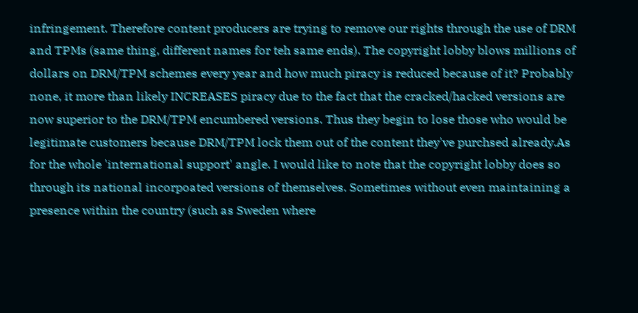infringement. Therefore content producers are trying to remove our rights through the use of DRM and TPMs (same thing, different names for teh same ends). The copyright lobby blows millions of dollars on DRM/TPM schemes every year and how much piracy is reduced because of it? Probably none, it more than likely INCREASES piracy due to the fact that the cracked/hacked versions are now superior to the DRM/TPM encumbered versions. Thus they begin to lose those who would be legitimate customers because DRM/TPM lock them out of the content they've purchsed already.As for the whole 'international support' angle. I would like to note that the copyright lobby does so through its national incorpoated versions of themselves. Sometimes without even maintaining a presence within the country (such as Sweden where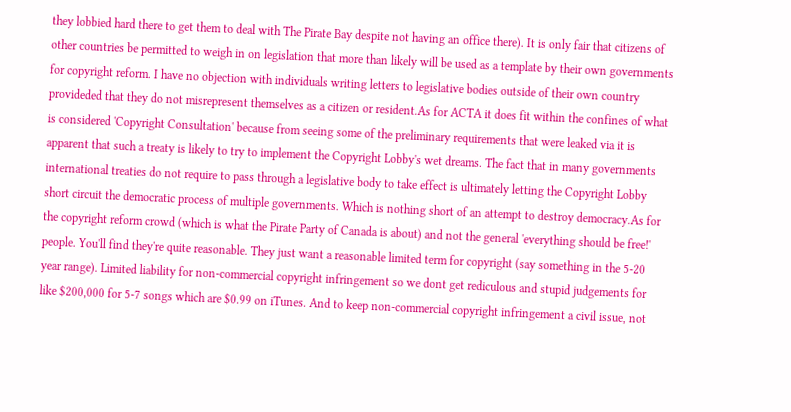they lobbied hard there to get them to deal with The Pirate Bay despite not having an office there). It is only fair that citizens of other countries be permitted to weigh in on legislation that more than likely will be used as a template by their own governments for copyright reform. I have no objection with individuals writing letters to legislative bodies outside of their own country provideded that they do not misrepresent themselves as a citizen or resident.As for ACTA it does fit within the confines of what is considered 'Copyright Consultation' because from seeing some of the preliminary requirements that were leaked via it is apparent that such a treaty is likely to try to implement the Copyright Lobby's wet dreams. The fact that in many governments international treaties do not require to pass through a legislative body to take effect is ultimately letting the Copyright Lobby short circuit the democratic process of multiple governments. Which is nothing short of an attempt to destroy democracy.As for the copyright reform crowd (which is what the Pirate Party of Canada is about) and not the general 'everything should be free!' people. You'll find they're quite reasonable. They just want a reasonable limited term for copyright (say something in the 5-20 year range). Limited liability for non-commercial copyright infringement so we dont get rediculous and stupid judgements for like $200,000 for 5-7 songs which are $0.99 on iTunes. And to keep non-commercial copyright infringement a civil issue, not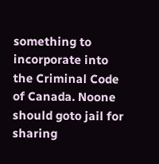something to incorporate into the Criminal Code of Canada. Noone should goto jail for sharing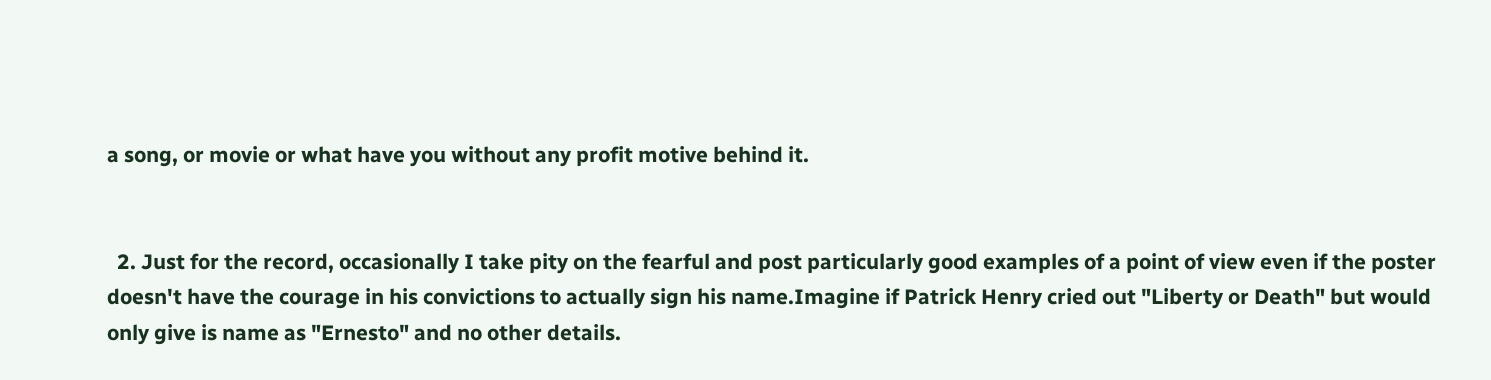a song, or movie or what have you without any profit motive behind it.


  2. Just for the record, occasionally I take pity on the fearful and post particularly good examples of a point of view even if the poster doesn't have the courage in his convictions to actually sign his name.Imagine if Patrick Henry cried out "Liberty or Death" but would only give is name as "Ernesto" and no other details.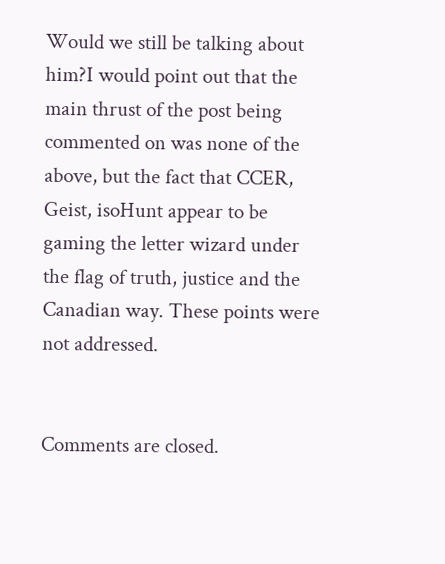Would we still be talking about him?I would point out that the main thrust of the post being commented on was none of the above, but the fact that CCER, Geist, isoHunt appear to be gaming the letter wizard under the flag of truth, justice and the Canadian way. These points were not addressed.


Comments are closed.